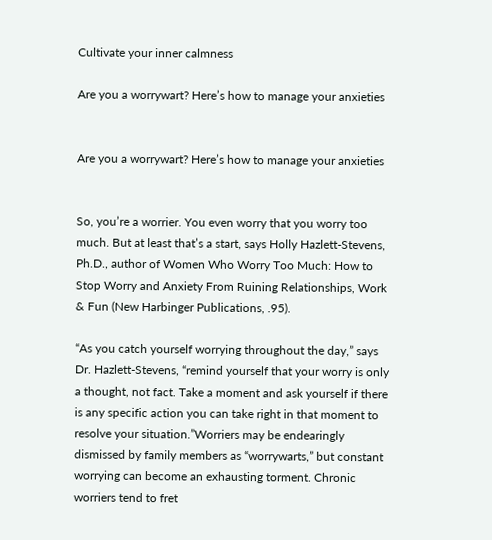Cultivate your inner calmness

Are you a worrywart? Here’s how to manage your anxieties


Are you a worrywart? Here’s how to manage your anxieties


So, you’re a worrier. You even worry that you worry too much. But at least that’s a start, says Holly Hazlett-Stevens, Ph.D., author of Women Who Worry Too Much: How to Stop Worry and Anxiety From Ruining Relationships, Work & Fun (New Harbinger Publications, .95).

“As you catch yourself worrying throughout the day,” says Dr. Hazlett-Stevens, “remind yourself that your worry is only a thought, not fact. Take a moment and ask yourself if there is any specific action you can take right in that moment to resolve your situation.”Worriers may be endearingly dismissed by family members as “worrywarts,” but constant worrying can become an exhausting torment. Chronic worriers tend to fret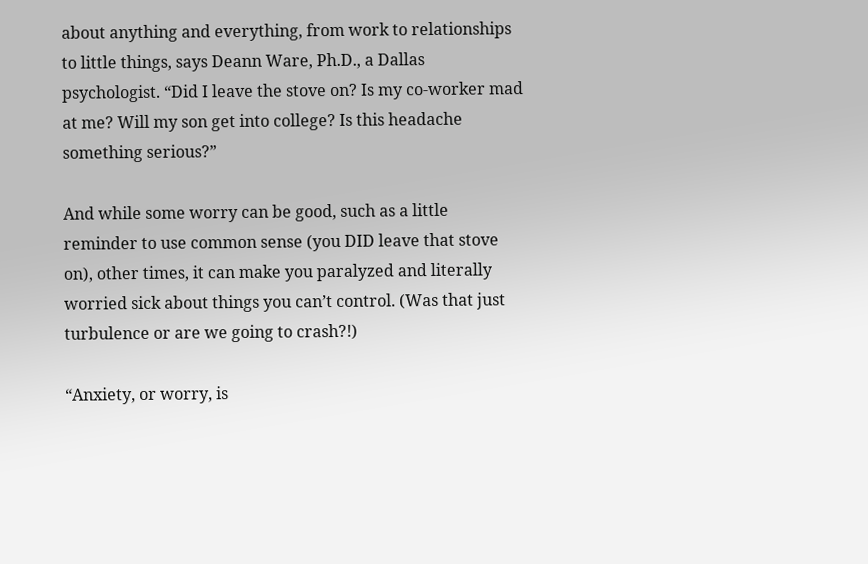about anything and everything, from work to relationships to little things, says Deann Ware, Ph.D., a Dallas psychologist. “Did I leave the stove on? Is my co-worker mad at me? Will my son get into college? Is this headache something serious?”

And while some worry can be good, such as a little reminder to use common sense (you DID leave that stove on), other times, it can make you paralyzed and literally worried sick about things you can’t control. (Was that just turbulence or are we going to crash?!)

“Anxiety, or worry, is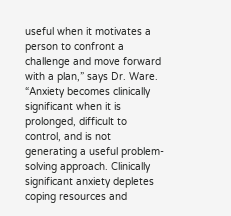useful when it motivates a person to confront a challenge and move forward with a plan,” says Dr. Ware. “Anxiety becomes clinically significant when it is prolonged, difficult to control, and is not generating a useful problem-solving approach. Clinically significant anxiety depletes coping resources and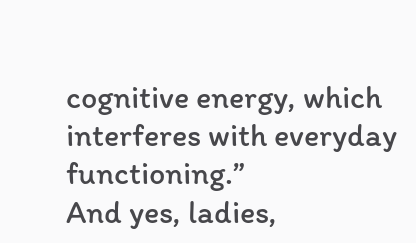cognitive energy, which interferes with everyday functioning.”
And yes, ladies,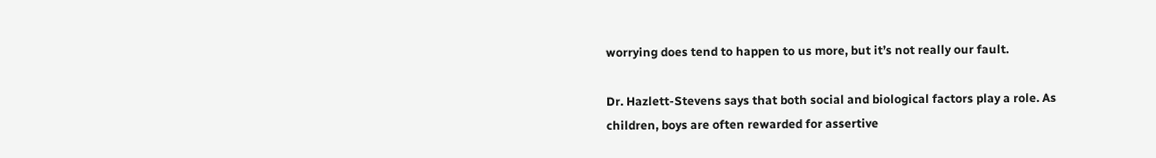worrying does tend to happen to us more, but it’s not really our fault.

Dr. Hazlett-Stevens says that both social and biological factors play a role. As children, boys are often rewarded for assertive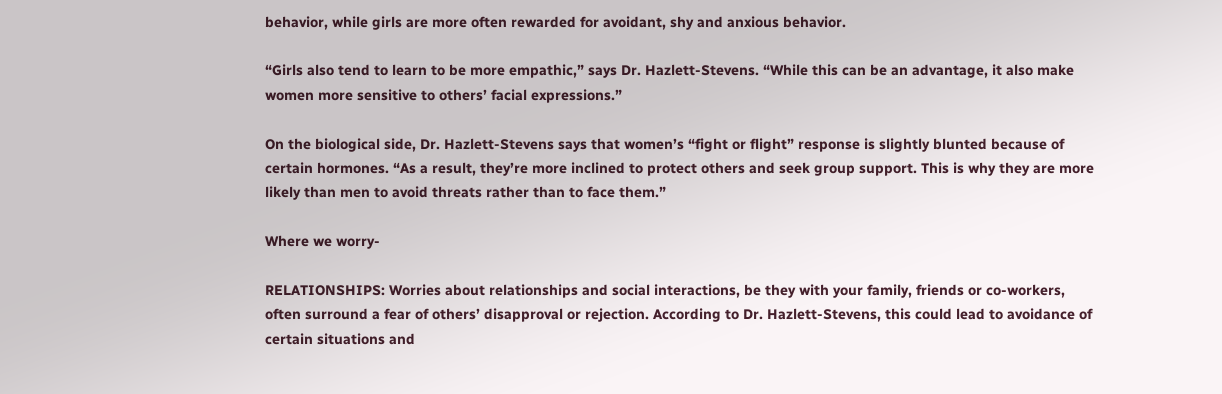behavior, while girls are more often rewarded for avoidant, shy and anxious behavior.

“Girls also tend to learn to be more empathic,” says Dr. Hazlett-Stevens. “While this can be an advantage, it also make women more sensitive to others’ facial expressions.”

On the biological side, Dr. Hazlett-Stevens says that women’s “fight or flight” response is slightly blunted because of certain hormones. “As a result, they’re more inclined to protect others and seek group support. This is why they are more likely than men to avoid threats rather than to face them.”

Where we worry-

RELATIONSHIPS: Worries about relationships and social interactions, be they with your family, friends or co-workers, often surround a fear of others’ disapproval or rejection. According to Dr. Hazlett-Stevens, this could lead to avoidance of certain situations and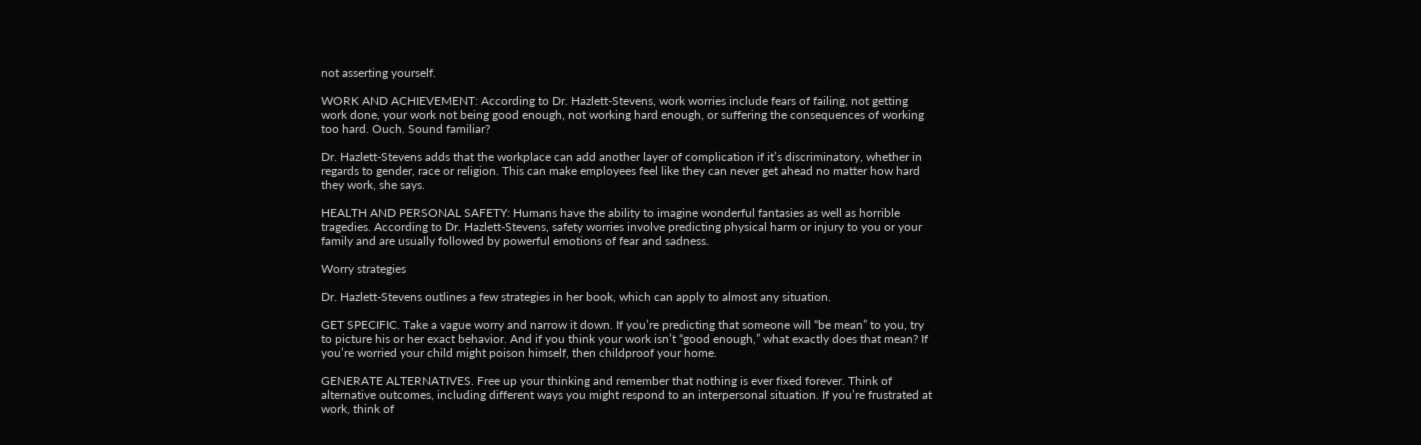not asserting yourself.

WORK AND ACHIEVEMENT: According to Dr. Hazlett-Stevens, work worries include fears of failing, not getting work done, your work not being good enough, not working hard enough, or suffering the consequences of working too hard. Ouch. Sound familiar?

Dr. Hazlett-Stevens adds that the workplace can add another layer of complication if it’s discriminatory, whether in regards to gender, race or religion. This can make employees feel like they can never get ahead no matter how hard they work, she says.

HEALTH AND PERSONAL SAFETY: Humans have the ability to imagine wonderful fantasies as well as horrible tragedies. According to Dr. Hazlett-Stevens, safety worries involve predicting physical harm or injury to you or your family and are usually followed by powerful emotions of fear and sadness.

Worry strategies

Dr. Hazlett-Stevens outlines a few strategies in her book, which can apply to almost any situation.

GET SPECIFIC. Take a vague worry and narrow it down. If you’re predicting that someone will “be mean” to you, try to picture his or her exact behavior. And if you think your work isn’t “good enough,” what exactly does that mean? If you’re worried your child might poison himself, then childproof your home.

GENERATE ALTERNATIVES. Free up your thinking and remember that nothing is ever fixed forever. Think of alternative outcomes, including different ways you might respond to an interpersonal situation. If you’re frustrated at work, think of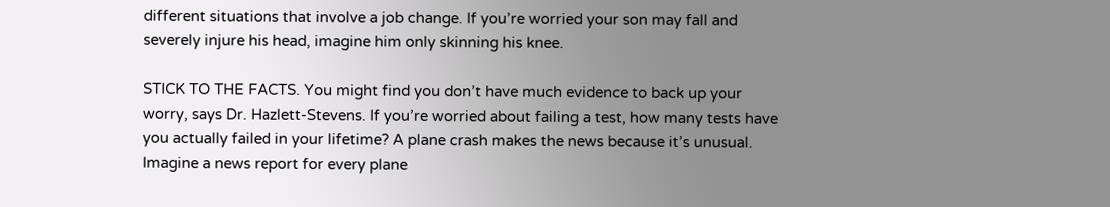different situations that involve a job change. If you’re worried your son may fall and severely injure his head, imagine him only skinning his knee.

STICK TO THE FACTS. You might find you don’t have much evidence to back up your worry, says Dr. Hazlett-Stevens. If you’re worried about failing a test, how many tests have you actually failed in your lifetime? A plane crash makes the news because it’s unusual. Imagine a news report for every plane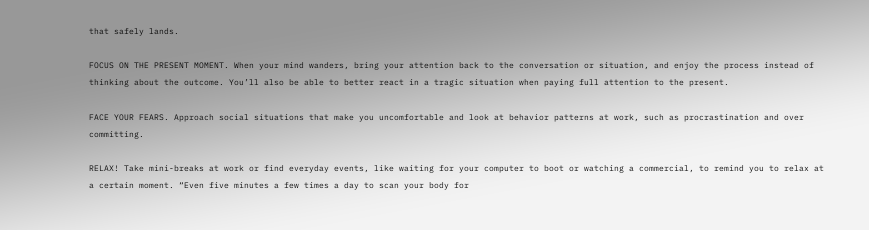that safely lands.

FOCUS ON THE PRESENT MOMENT. When your mind wanders, bring your attention back to the conversation or situation, and enjoy the process instead of thinking about the outcome. You’ll also be able to better react in a tragic situation when paying full attention to the present.

FACE YOUR FEARS. Approach social situations that make you uncomfortable and look at behavior patterns at work, such as procrastination and over committing.

RELAX! Take mini-breaks at work or find everyday events, like waiting for your computer to boot or watching a commercial, to remind you to relax at a certain moment. “Even five minutes a few times a day to scan your body for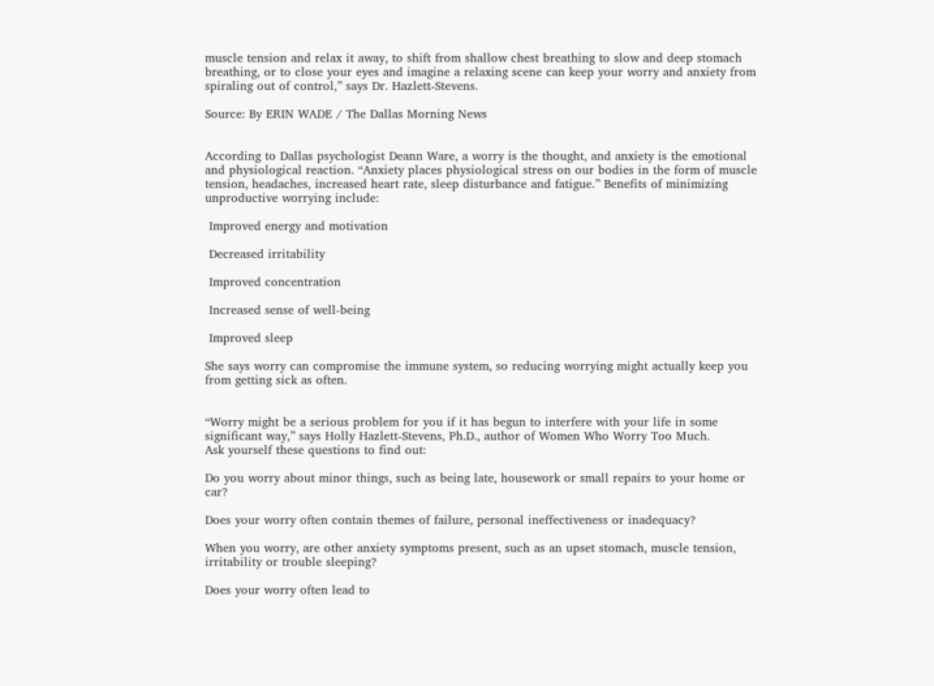muscle tension and relax it away, to shift from shallow chest breathing to slow and deep stomach breathing, or to close your eyes and imagine a relaxing scene can keep your worry and anxiety from spiraling out of control,” says Dr. Hazlett-Stevens.

Source: By ERIN WADE / The Dallas Morning News


According to Dallas psychologist Deann Ware, a worry is the thought, and anxiety is the emotional and physiological reaction. “Anxiety places physiological stress on our bodies in the form of muscle tension, headaches, increased heart rate, sleep disturbance and fatigue.” Benefits of minimizing unproductive worrying include:

 Improved energy and motivation

 Decreased irritability

 Improved concentration

 Increased sense of well-being

 Improved sleep

She says worry can compromise the immune system, so reducing worrying might actually keep you from getting sick as often.


“Worry might be a serious problem for you if it has begun to interfere with your life in some significant way,” says Holly Hazlett-Stevens, Ph.D., author of Women Who Worry Too Much.
Ask yourself these questions to find out:

Do you worry about minor things, such as being late, housework or small repairs to your home or car?

Does your worry often contain themes of failure, personal ineffectiveness or inadequacy?

When you worry, are other anxiety symptoms present, such as an upset stomach, muscle tension, irritability or trouble sleeping?

Does your worry often lead to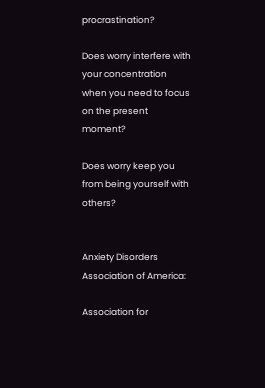procrastination?

Does worry interfere with your concentration when you need to focus on the present moment?

Does worry keep you from being yourself with others?


Anxiety Disorders Association of America:

Association for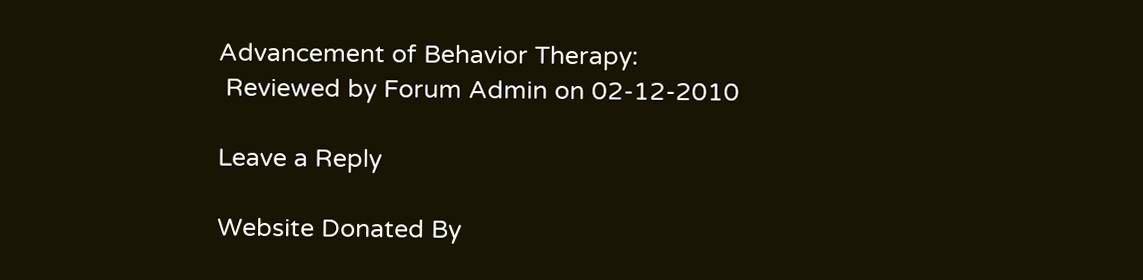Advancement of Behavior Therapy:
 Reviewed by Forum Admin on 02-12-2010

Leave a Reply

Website Donated By